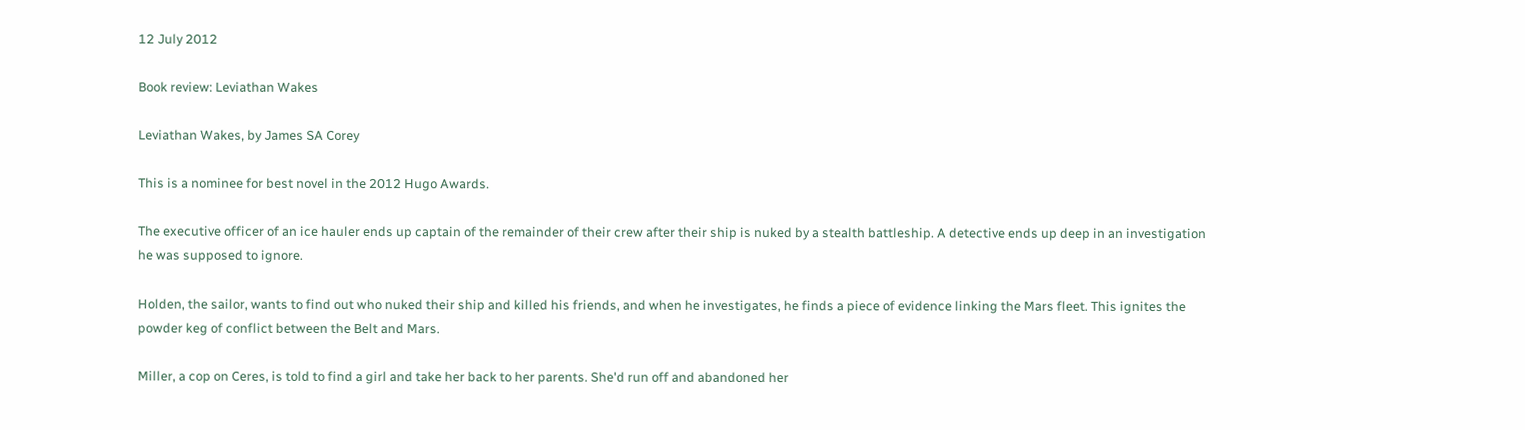12 July 2012

Book review: Leviathan Wakes

Leviathan Wakes, by James SA Corey

This is a nominee for best novel in the 2012 Hugo Awards.

The executive officer of an ice hauler ends up captain of the remainder of their crew after their ship is nuked by a stealth battleship. A detective ends up deep in an investigation he was supposed to ignore.

Holden, the sailor, wants to find out who nuked their ship and killed his friends, and when he investigates, he finds a piece of evidence linking the Mars fleet. This ignites the powder keg of conflict between the Belt and Mars.

Miller, a cop on Ceres, is told to find a girl and take her back to her parents. She'd run off and abandoned her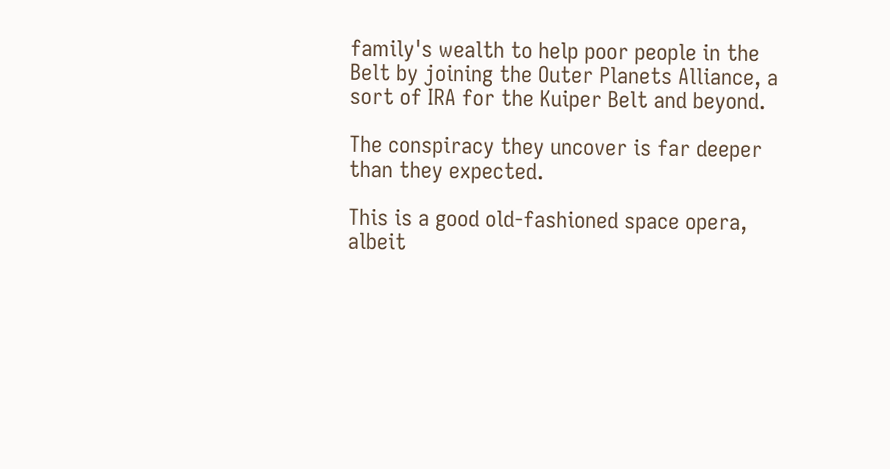family's wealth to help poor people in the Belt by joining the Outer Planets Alliance, a sort of IRA for the Kuiper Belt and beyond.

The conspiracy they uncover is far deeper than they expected.

This is a good old-fashioned space opera, albeit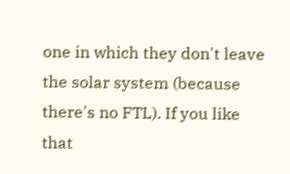one in which they don't leave the solar system (because there's no FTL). If you like that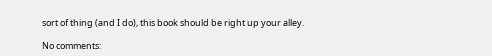sort of thing (and I do), this book should be right up your alley.

No comments: